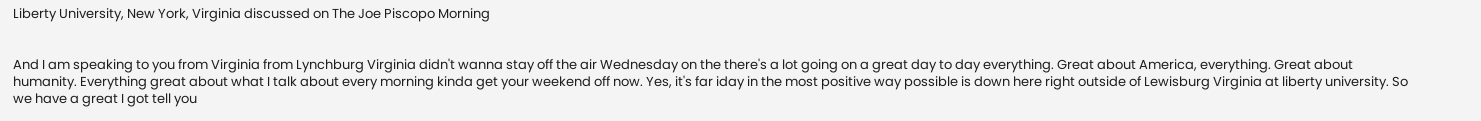Liberty University, New York, Virginia discussed on The Joe Piscopo Morning


And I am speaking to you from Virginia from Lynchburg Virginia didn't wanna stay off the air Wednesday on the there's a lot going on a great day to day everything. Great about America, everything. Great about humanity. Everything great about what I talk about every morning kinda get your weekend off now. Yes, it's far iday in the most positive way possible is down here right outside of Lewisburg Virginia at liberty university. So we have a great I got tell you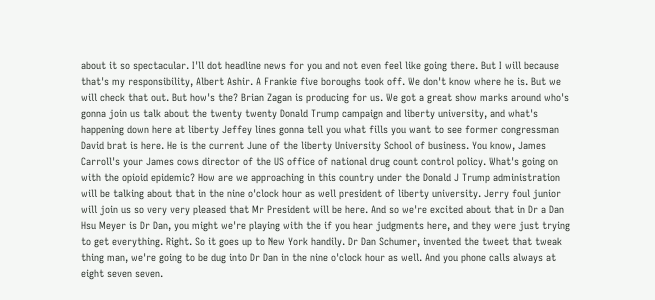about it so spectacular. I'll dot headline news for you and not even feel like going there. But I will because that's my responsibility, Albert Ashir. A Frankie five boroughs took off. We don't know where he is. But we will check that out. But how's the? Brian Zagan is producing for us. We got a great show marks around who's gonna join us talk about the twenty twenty Donald Trump campaign and liberty university, and what's happening down here at liberty Jeffey lines gonna tell you what fills you want to see former congressman David brat is here. He is the current June of the liberty University School of business. You know, James Carroll's your James cows director of the US office of national drug count control policy. What's going on with the opioid epidemic? How are we approaching in this country under the Donald J Trump administration will be talking about that in the nine o'clock hour as well president of liberty university. Jerry foul junior will join us so very very pleased that Mr President will be here. And so we're excited about that in Dr a Dan Hsu Meyer is Dr Dan, you might we're playing with the if you hear judgments here, and they were just trying to get everything. Right. So it goes up to New York handily. Dr Dan Schumer, invented the tweet that tweak thing man, we're going to be dug into Dr Dan in the nine o'clock hour as well. And you phone calls always at eight seven seven.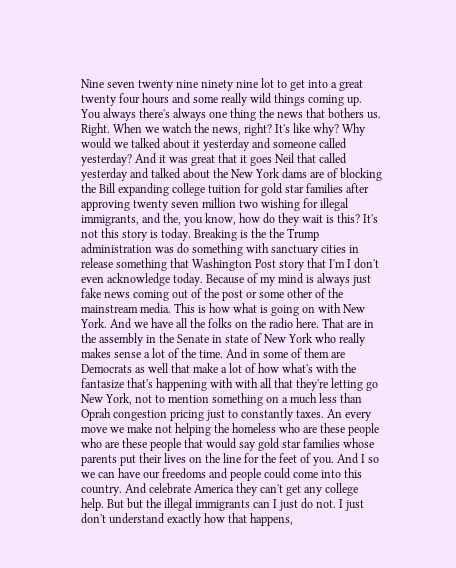Nine seven twenty nine ninety nine lot to get into a great twenty four hours and some really wild things coming up. You always there's always one thing the news that bothers us. Right. When we watch the news, right? It's like why? Why would we talked about it yesterday and someone called yesterday? And it was great that it goes Neil that called yesterday and talked about the New York dams are of blocking the Bill expanding college tuition for gold star families after approving twenty seven million two wishing for illegal immigrants, and the, you know, how do they wait is this? It's not this story is today. Breaking is the the Trump administration was do something with sanctuary cities in release something that Washington Post story that I'm I don't even acknowledge today. Because of my mind is always just fake news coming out of the post or some other of the mainstream media. This is how what is going on with New York. And we have all the folks on the radio here. That are in the assembly in the Senate in state of New York who really makes sense a lot of the time. And in some of them are Democrats as well that make a lot of how what's with the fantasize that's happening with with all that they're letting go New York, not to mention something on a much less than Oprah congestion pricing just to constantly taxes. An every move we make not helping the homeless who are these people who are these people that would say gold star families whose parents put their lives on the line for the feet of you. And I so we can have our freedoms and people could come into this country. And celebrate America they can't get any college help. But but the illegal immigrants can I just do not. I just don't understand exactly how that happens,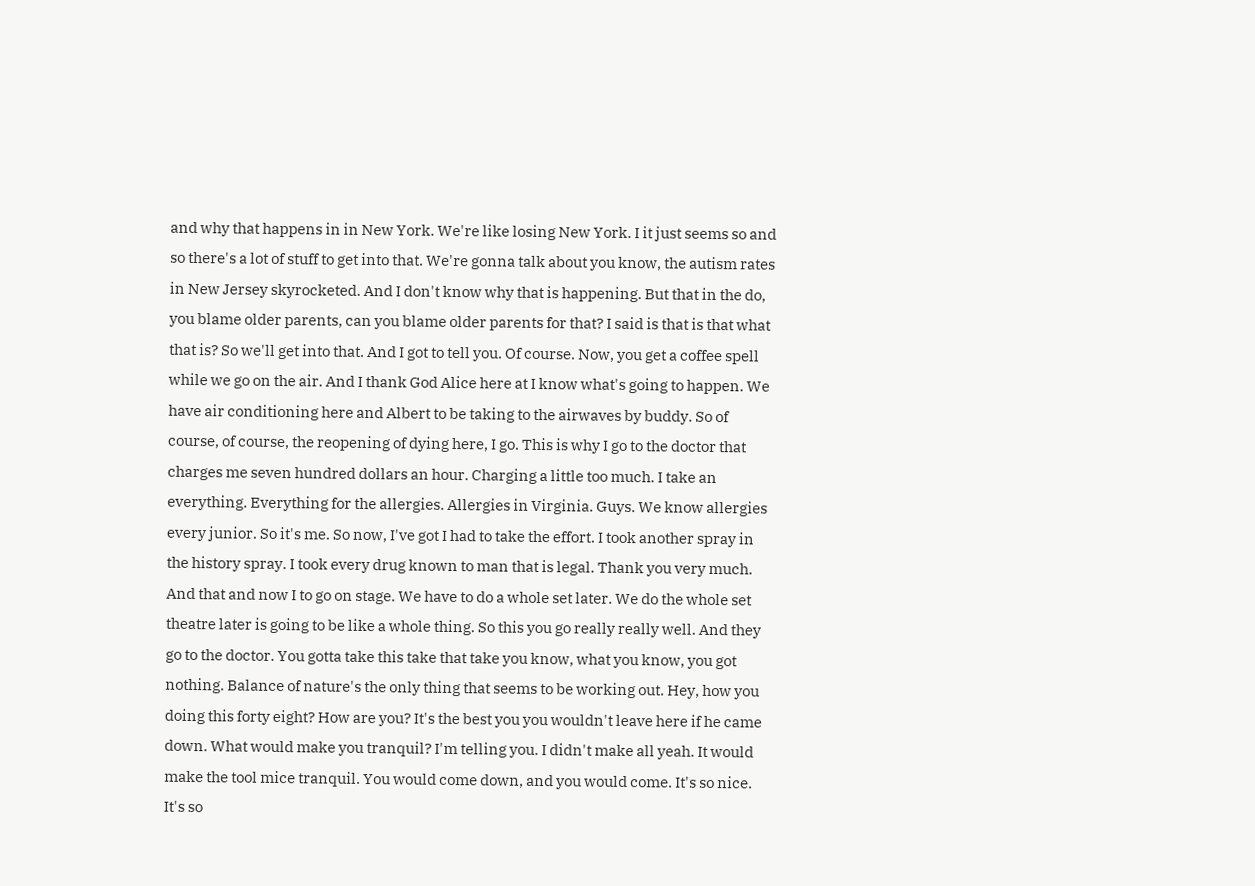and why that happens in in New York. We're like losing New York. I it just seems so and so there's a lot of stuff to get into that. We're gonna talk about you know, the autism rates in New Jersey skyrocketed. And I don't know why that is happening. But that in the do, you blame older parents, can you blame older parents for that? I said is that is that what that is? So we'll get into that. And I got to tell you. Of course. Now, you get a coffee spell while we go on the air. And I thank God Alice here at I know what's going to happen. We have air conditioning here and Albert to be taking to the airwaves by buddy. So of course, of course, the reopening of dying here, I go. This is why I go to the doctor that charges me seven hundred dollars an hour. Charging a little too much. I take an everything. Everything for the allergies. Allergies in Virginia. Guys. We know allergies every junior. So it's me. So now, I've got I had to take the effort. I took another spray in the history spray. I took every drug known to man that is legal. Thank you very much. And that and now I to go on stage. We have to do a whole set later. We do the whole set theatre later is going to be like a whole thing. So this you go really really well. And they go to the doctor. You gotta take this take that take you know, what you know, you got nothing. Balance of nature's the only thing that seems to be working out. Hey, how you doing this forty eight? How are you? It's the best you you wouldn't leave here if he came down. What would make you tranquil? I'm telling you. I didn't make all yeah. It would make the tool mice tranquil. You would come down, and you would come. It's so nice. It's so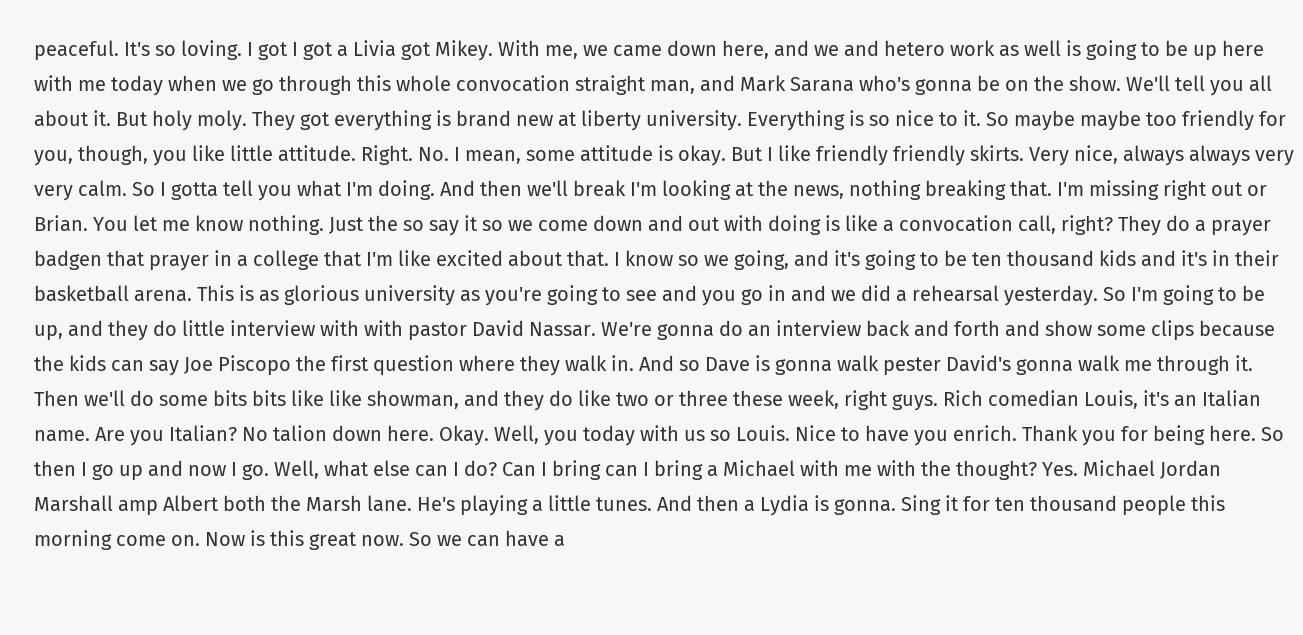peaceful. It's so loving. I got I got a Livia got Mikey. With me, we came down here, and we and hetero work as well is going to be up here with me today when we go through this whole convocation straight man, and Mark Sarana who's gonna be on the show. We'll tell you all about it. But holy moly. They got everything is brand new at liberty university. Everything is so nice to it. So maybe maybe too friendly for you, though, you like little attitude. Right. No. I mean, some attitude is okay. But I like friendly friendly skirts. Very nice, always always very very calm. So I gotta tell you what I'm doing. And then we'll break I'm looking at the news, nothing breaking that. I'm missing right out or Brian. You let me know nothing. Just the so say it so we come down and out with doing is like a convocation call, right? They do a prayer badgen that prayer in a college that I'm like excited about that. I know so we going, and it's going to be ten thousand kids and it's in their basketball arena. This is as glorious university as you're going to see and you go in and we did a rehearsal yesterday. So I'm going to be up, and they do little interview with with pastor David Nassar. We're gonna do an interview back and forth and show some clips because the kids can say Joe Piscopo the first question where they walk in. And so Dave is gonna walk pester David's gonna walk me through it. Then we'll do some bits bits like like showman, and they do like two or three these week, right guys. Rich comedian Louis, it's an Italian name. Are you Italian? No talion down here. Okay. Well, you today with us so Louis. Nice to have you enrich. Thank you for being here. So then I go up and now I go. Well, what else can I do? Can I bring can I bring a Michael with me with the thought? Yes. Michael Jordan Marshall amp Albert both the Marsh lane. He's playing a little tunes. And then a Lydia is gonna. Sing it for ten thousand people this morning come on. Now is this great now. So we can have a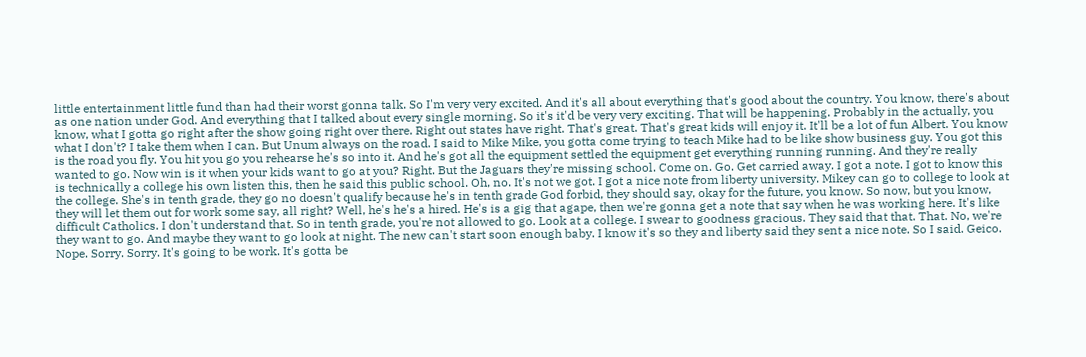little entertainment little fund than had their worst gonna talk. So I'm very very excited. And it's all about everything that's good about the country. You know, there's about as one nation under God. And everything that I talked about every single morning. So it's it'd be very very exciting. That will be happening. Probably in the actually, you know, what I gotta go right after the show going right over there. Right out states have right. That's great. That's great kids will enjoy it. It'll be a lot of fun Albert. You know what I don't? I take them when I can. But Unum always on the road. I said to Mike Mike, you gotta come trying to teach Mike had to be like show business guy. You got this is the road you fly. You hit you go you rehearse he's so into it. And he's got all the equipment settled the equipment get everything running running. And they're really wanted to go. Now win is it when your kids want to go at you? Right. But the Jaguars they're missing school. Come on. Go. Get carried away. I got a note. I got to know this is technically a college his own listen this, then he said this public school. Oh, no. It's not we got. I got a nice note from liberty university. Mikey can go to college to look at the college. She's in tenth grade, they go no doesn't qualify because he's in tenth grade God forbid, they should say, okay for the future, you know. So now, but you know, they will let them out for work some say, all right? Well, he's he's a hired. He's is a gig that agape, then we're gonna get a note that say when he was working here. It's like difficult Catholics. I don't understand that. So in tenth grade, you're not allowed to go. Look at a college. I swear to goodness gracious. They said that that. That. No, we're they want to go. And maybe they want to go look at night. The new can't start soon enough baby. I know it's so they and liberty said they sent a nice note. So I said. Geico. Nope. Sorry. Sorry. It's going to be work. It's gotta be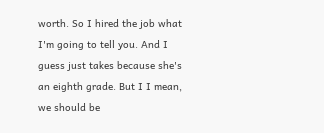worth. So I hired the job what I'm going to tell you. And I guess just takes because she's an eighth grade. But I I mean, we should be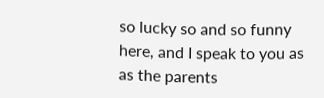so lucky so and so funny here, and I speak to you as as the parents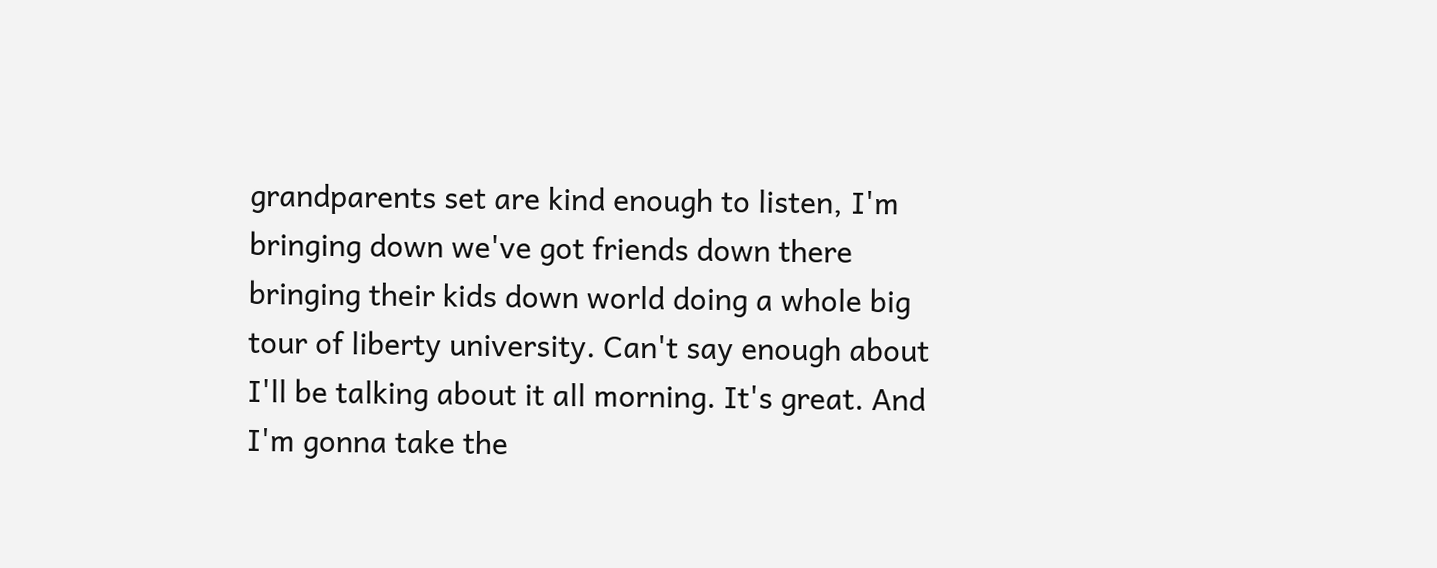grandparents set are kind enough to listen, I'm bringing down we've got friends down there bringing their kids down world doing a whole big tour of liberty university. Can't say enough about I'll be talking about it all morning. It's great. And I'm gonna take the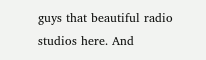guys that beautiful radio studios here. And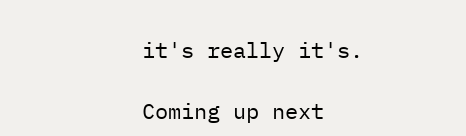it's really it's.

Coming up next